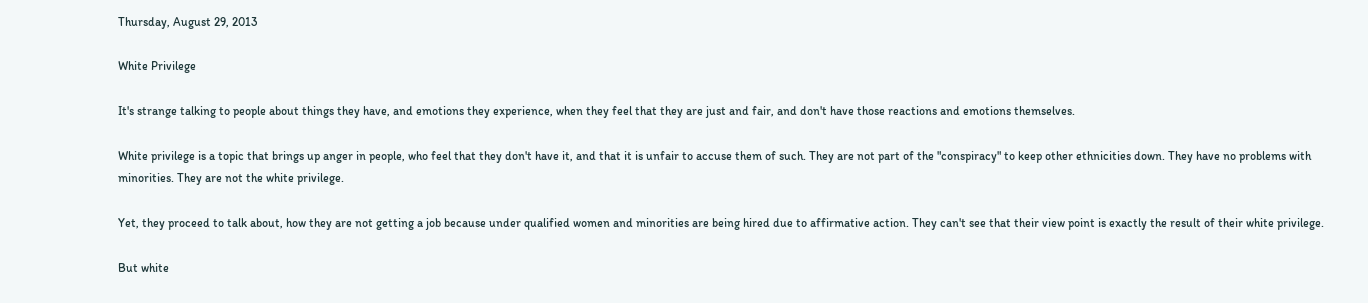Thursday, August 29, 2013

White Privilege

It's strange talking to people about things they have, and emotions they experience, when they feel that they are just and fair, and don't have those reactions and emotions themselves.

White privilege is a topic that brings up anger in people, who feel that they don't have it, and that it is unfair to accuse them of such. They are not part of the "conspiracy" to keep other ethnicities down. They have no problems with minorities. They are not the white privilege.

Yet, they proceed to talk about, how they are not getting a job because under qualified women and minorities are being hired due to affirmative action. They can't see that their view point is exactly the result of their white privilege.

But white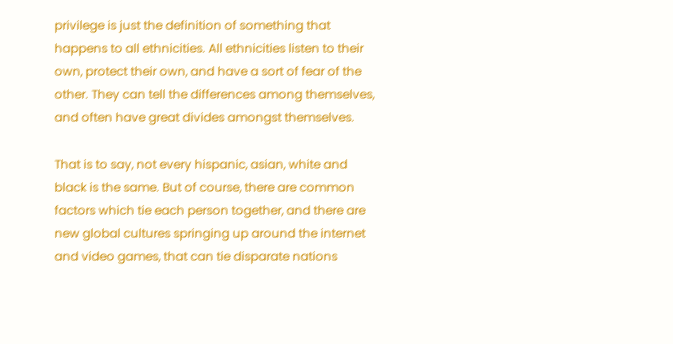privilege is just the definition of something that happens to all ethnicities. All ethnicities listen to their own, protect their own, and have a sort of fear of the other. They can tell the differences among themselves, and often have great divides amongst themselves.

That is to say, not every hispanic, asian, white and black is the same. But of course, there are common factors which tie each person together, and there are new global cultures springing up around the internet and video games, that can tie disparate nations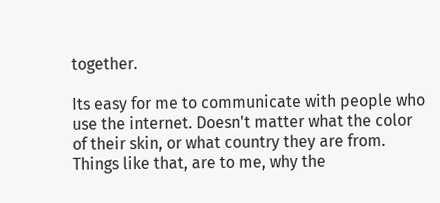together.

Its easy for me to communicate with people who use the internet. Doesn't matter what the color of their skin, or what country they are from. Things like that, are to me, why the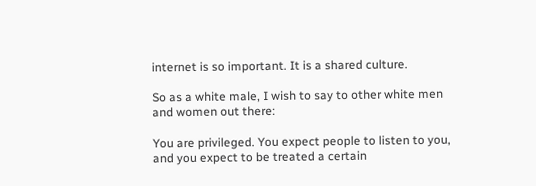internet is so important. It is a shared culture.

So as a white male, I wish to say to other white men and women out there:

You are privileged. You expect people to listen to you, and you expect to be treated a certain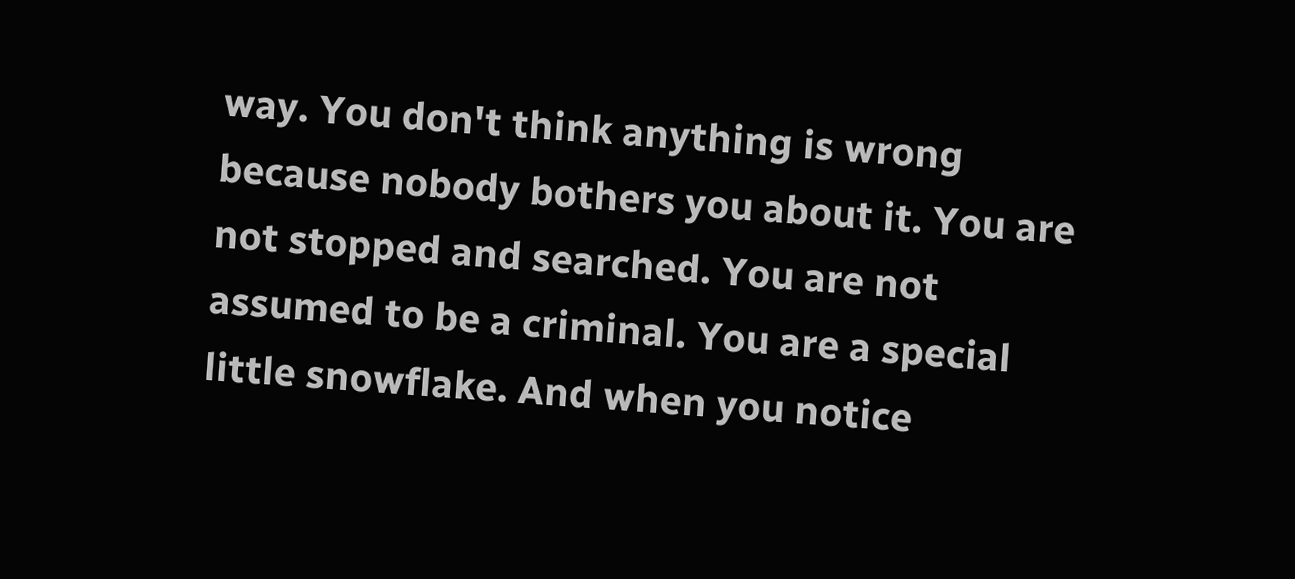way. You don't think anything is wrong because nobody bothers you about it. You are not stopped and searched. You are not assumed to be a criminal. You are a special little snowflake. And when you notice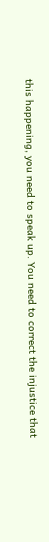this happening, you need to speak up. You need to correct the injustice that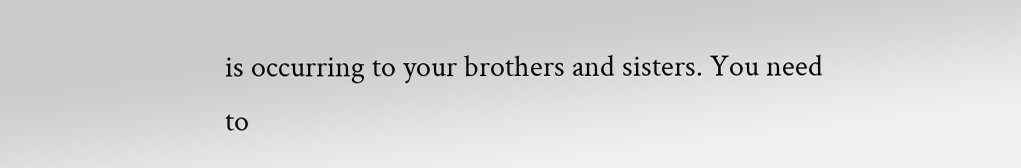is occurring to your brothers and sisters. You need to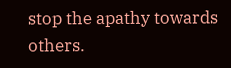stop the apathy towards others.